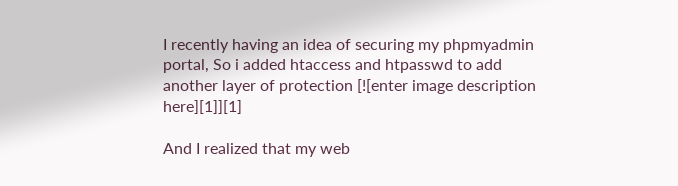I recently having an idea of securing my phpmyadmin portal, So i added htaccess and htpasswd to add another layer of protection [![enter image description here][1]][1]

And I realized that my web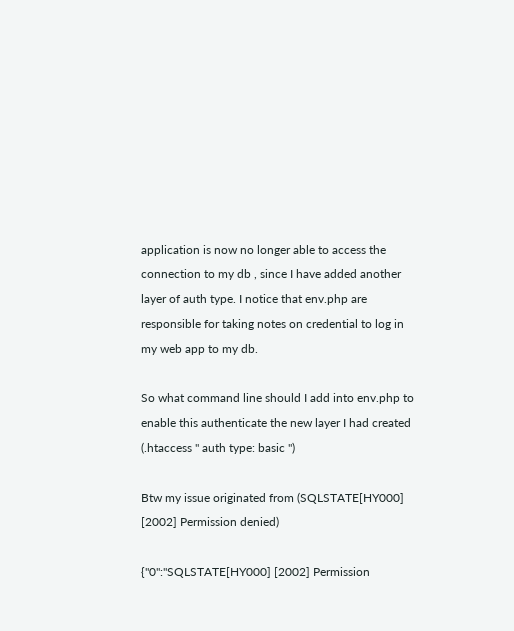application is now no longer able to access the connection to my db , since I have added another layer of auth type. I notice that env.php are responsible for taking notes on credential to log in my web app to my db.

So what command line should I add into env.php to enable this authenticate the new layer I had created (.htaccess " auth type: basic ")

Btw my issue originated from (SQLSTATE[HY000] [2002] Permission denied)

{"0":"SQLSTATE[HY000] [2002] Permission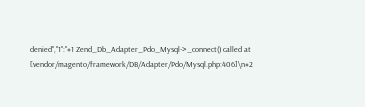denied","1":"#1 Zend_Db_Adapter_Pdo_Mysql->_connect() called at [vendor/magento/framework/DB/Adapter/Pdo/Mysql.php:406]\n#2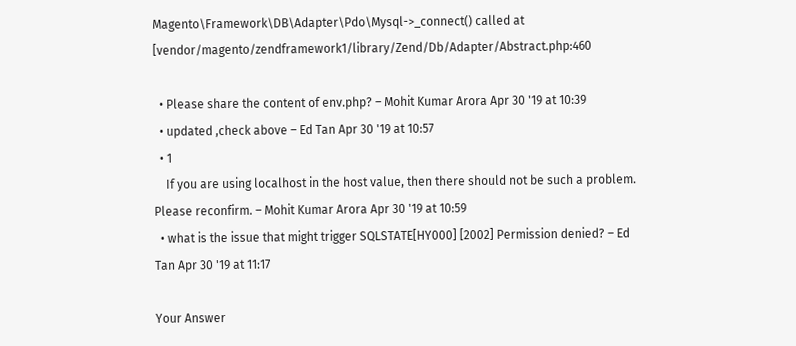Magento\Framework\DB\Adapter\Pdo\Mysql->_connect() called at [vendor/magento/zendframework1/library/Zend/Db/Adapter/Abstract.php:460

  • Please share the content of env.php? – Mohit Kumar Arora Apr 30 '19 at 10:39
  • updated ,check above – Ed Tan Apr 30 '19 at 10:57
  • 1
    If you are using localhost in the host value, then there should not be such a problem. Please reconfirm. – Mohit Kumar Arora Apr 30 '19 at 10:59
  • what is the issue that might trigger SQLSTATE[HY000] [2002] Permission denied? – Ed Tan Apr 30 '19 at 11:17

Your Answer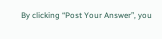By clicking “Post Your Answer”, you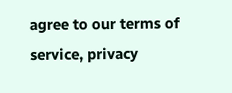agree to our terms of service, privacy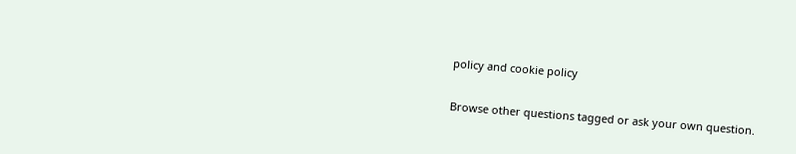policy and cookie policy

Browse other questions tagged or ask your own question.